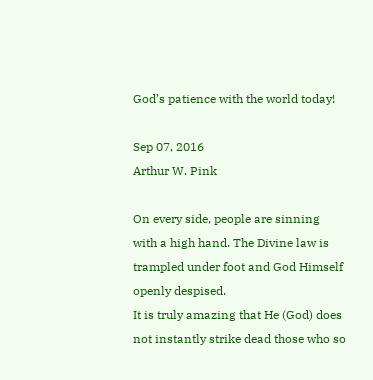God’s patience with the world today!

Sep 07, 2016
Arthur W. Pink

On every side, people are sinning with a high hand. The Divine law is trampled under foot and God Himself openly despised.
It is truly amazing that He (God) does not instantly strike dead those who so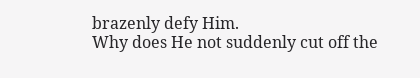brazenly defy Him.
Why does He not suddenly cut off the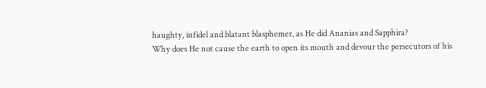haughty, infidel and blatant blasphemer, as He did Ananias and Sapphira?
Why does He not cause the earth to open its mouth and devour the persecutors of his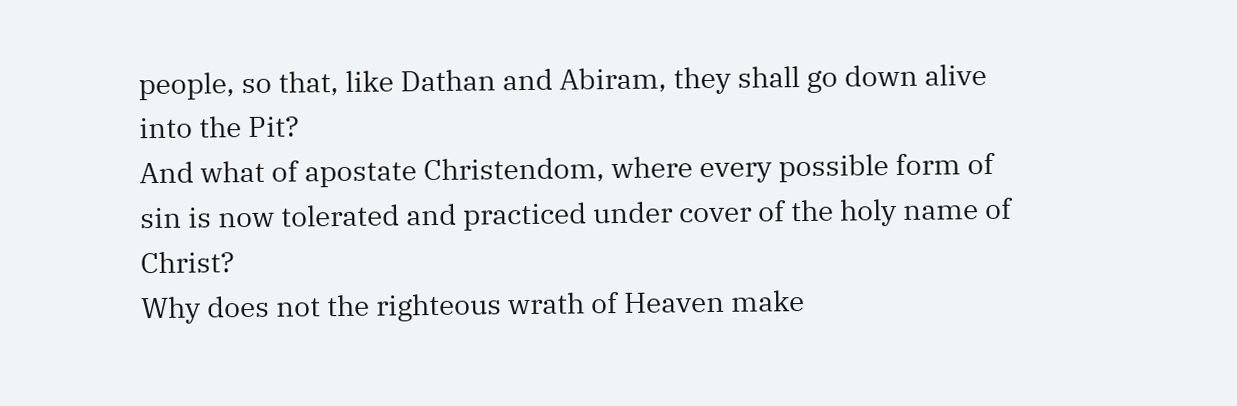people, so that, like Dathan and Abiram, they shall go down alive into the Pit?
And what of apostate Christendom, where every possible form of sin is now tolerated and practiced under cover of the holy name of Christ?
Why does not the righteous wrath of Heaven make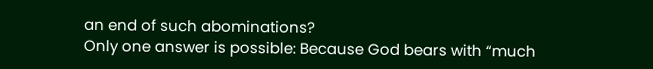an end of such abominations?
Only one answer is possible: Because God bears with “much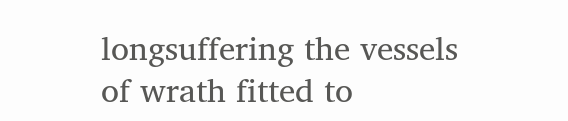longsuffering the vessels of wrath fitted to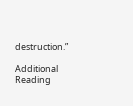destruction.”

Additional Reading